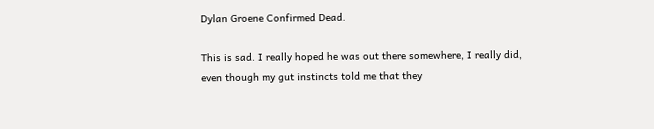Dylan Groene Confirmed Dead.

This is sad. I really hoped he was out there somewhere, I really did, even though my gut instincts told me that they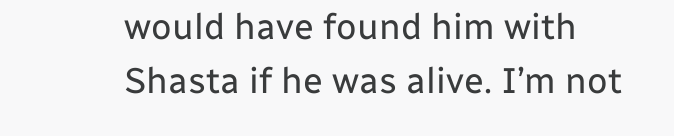would have found him with Shasta if he was alive. I’m not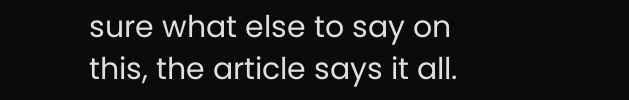sure what else to say on this, the article says it all.